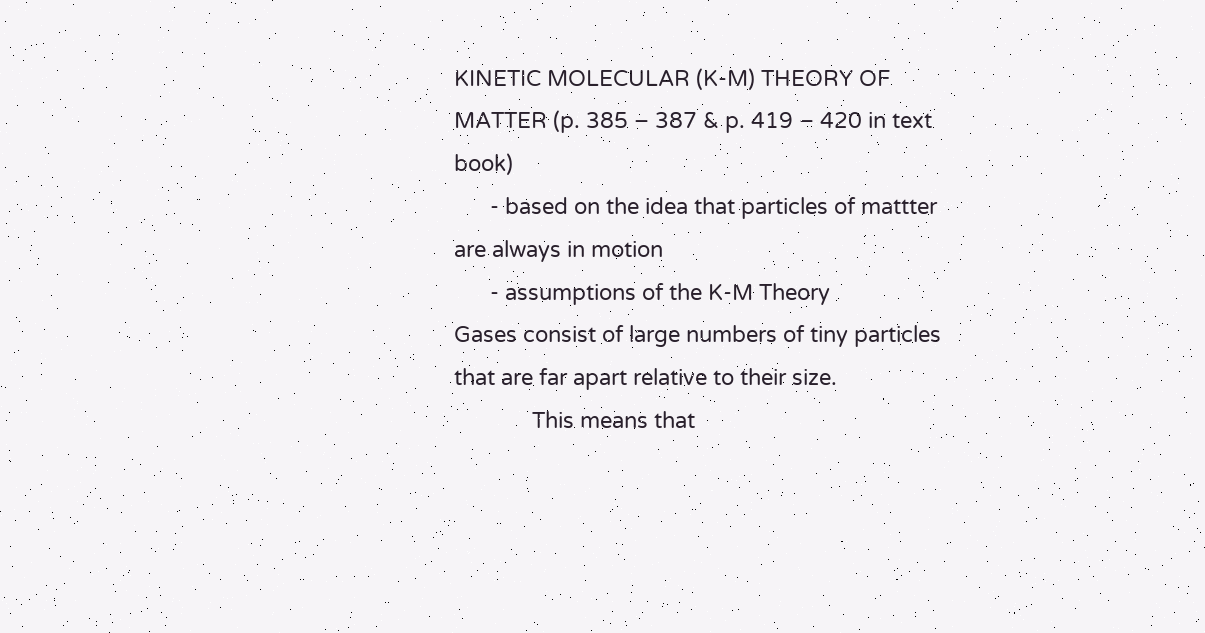KINETIC MOLECULAR (K-M) THEORY OF MATTER (p. 385 – 387 & p. 419 – 420 in text book)
      - based on the idea that particles of mattter are always in motion
      - assumptions of the K-M Theory
Gases consist of large numbers of tiny particles that are far apart relative to their size.
             This means that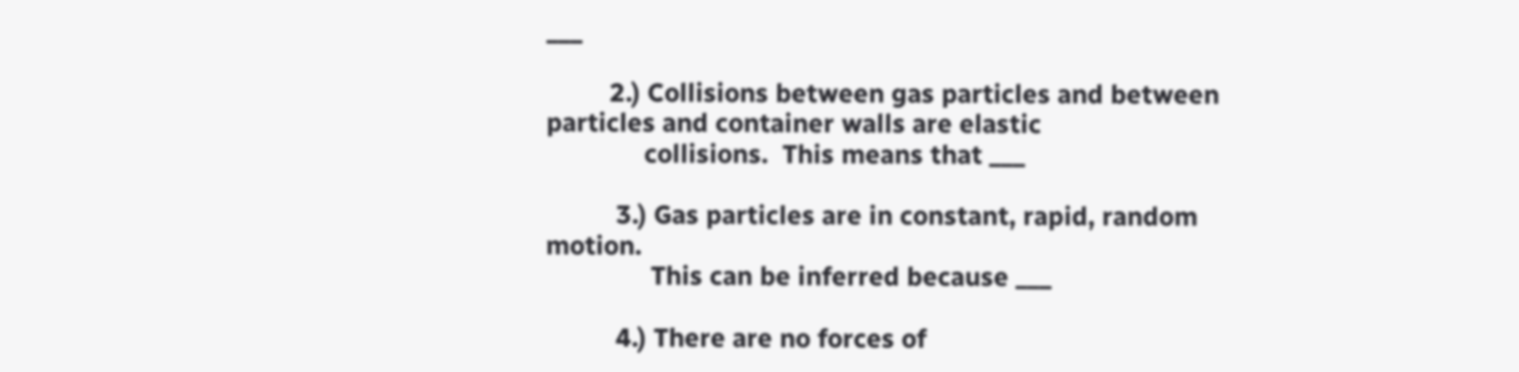___

         2.) Collisions between gas particles and between particles and container walls are elastic
              collisions.  This means that ___

          3.) Gas particles are in constant, rapid, random motion.
               This can be inferred because ___

          4.) There are no forces of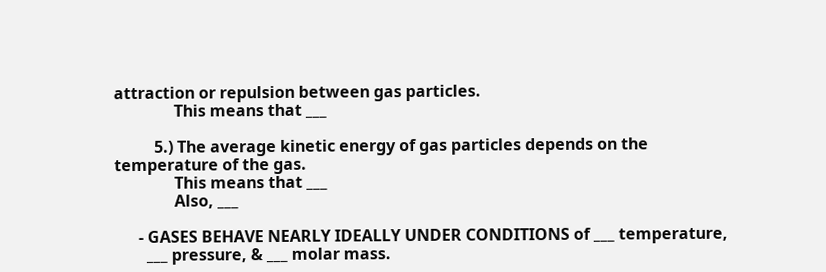attraction or repulsion between gas particles.
               This means that ___

          5.) The average kinetic energy of gas particles depends on the temperature of the gas.
               This means that ___
               Also, ___

      - GASES BEHAVE NEARLY IDEALLY UNDER CONDITIONS of ___ temperature,
        ___ pressure, & ___ molar mass.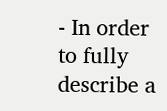- In order to fully describe a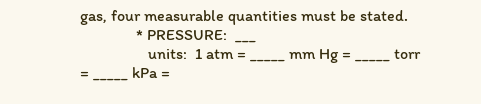gas, four measurable quantities must be stated.
              * PRESSURE:  ___
                 units:  1 atm = _____ mm Hg = _____ torr = _____ kPa =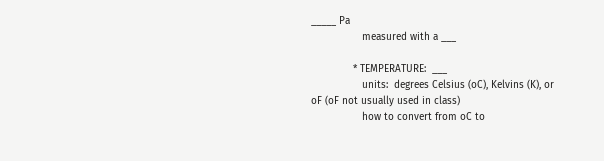_____ Pa
                 measured with a ___

              * TEMPERATURE:  ___
                 units:  degrees Celsius (oC), Kelvins (K), or oF (oF not usually used in class)
                 how to convert from oC to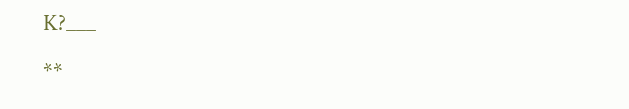K?___

**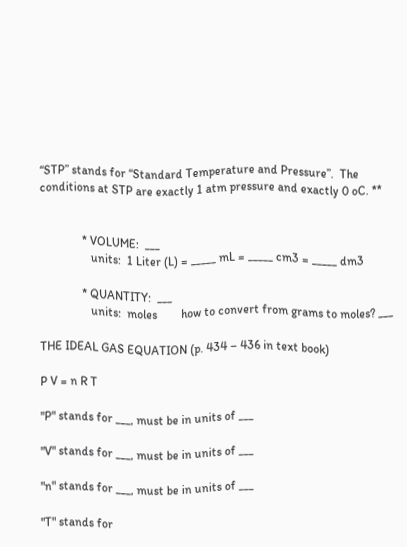“STP” stands for “Standard Temperature and Pressure”.  The conditions at STP are exactly 1 atm pressure and exactly 0 oC. **


              * VOLUME:  ___
                 units:  1 Liter (L) = _____ mL = _____ cm3 = _____ dm3

              * QUANTITY:  ___
                 units:  moles        how to convert from grams to moles? ___

THE IDEAL GAS EQUATION (p. 434 – 436 in text book)

P V = n R T

"P" stands for ___, must be in units of ___

"V" stands for ___, must be in units of ___

"n" stands for ___, must be in units of ___

"T" stands for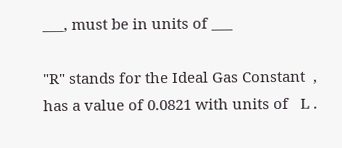___, must be in units of ___

"R" stands for the Ideal Gas Constant  , has a value of 0.0821 with units of   L .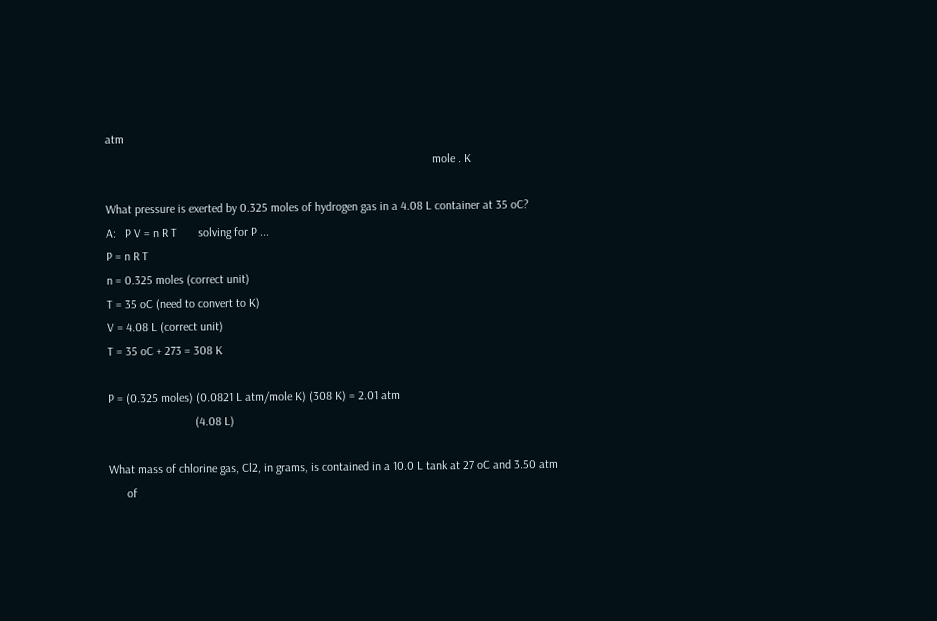atm
                                                                                                             mole . K

What pressure is exerted by 0.325 moles of hydrogen gas in a 4.08 L container at 35 oC?
A:   P V = n R T       solving for P ...
P = n R T
n = 0.325 moles (correct unit)
T = 35 oC (need to convert to K)
V = 4.08 L (correct unit)
T = 35 oC + 273 = 308 K

P = (0.325 moles) (0.0821 L atm/mole K) (308 K) = 2.01 atm
                             (4.08 L)

What mass of chlorine gas, Cl2, in grams, is contained in a 10.0 L tank at 27 oC and 3.50 atm
      of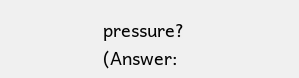pressure?                                                (Answer: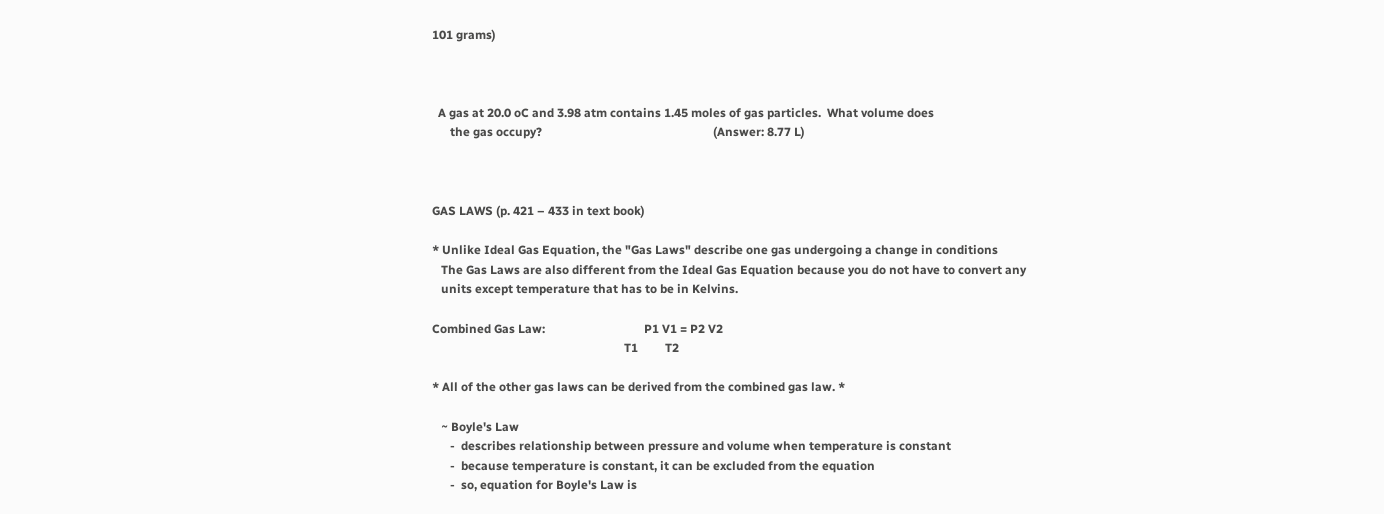101 grams)



  A gas at 20.0 oC and 3.98 atm contains 1.45 moles of gas particles.  What volume does
      the gas occupy?                                                         (Answer: 8.77 L)



GAS LAWS (p. 421 – 433 in text book)

* Unlike Ideal Gas Equation, the "Gas Laws" describe one gas undergoing a change in conditions
   The Gas Laws are also different from the Ideal Gas Equation because you do not have to convert any
   units except temperature that has to be in Kelvins.

Combined Gas Law:                                 P1 V1 = P2 V2
                                                                T1         T2

* All of the other gas laws can be derived from the combined gas law. *

   ~ Boyle's Law
      -  describes relationship between pressure and volume when temperature is constant
      -  because temperature is constant, it can be excluded from the equation
      -  so, equation for Boyle's Law is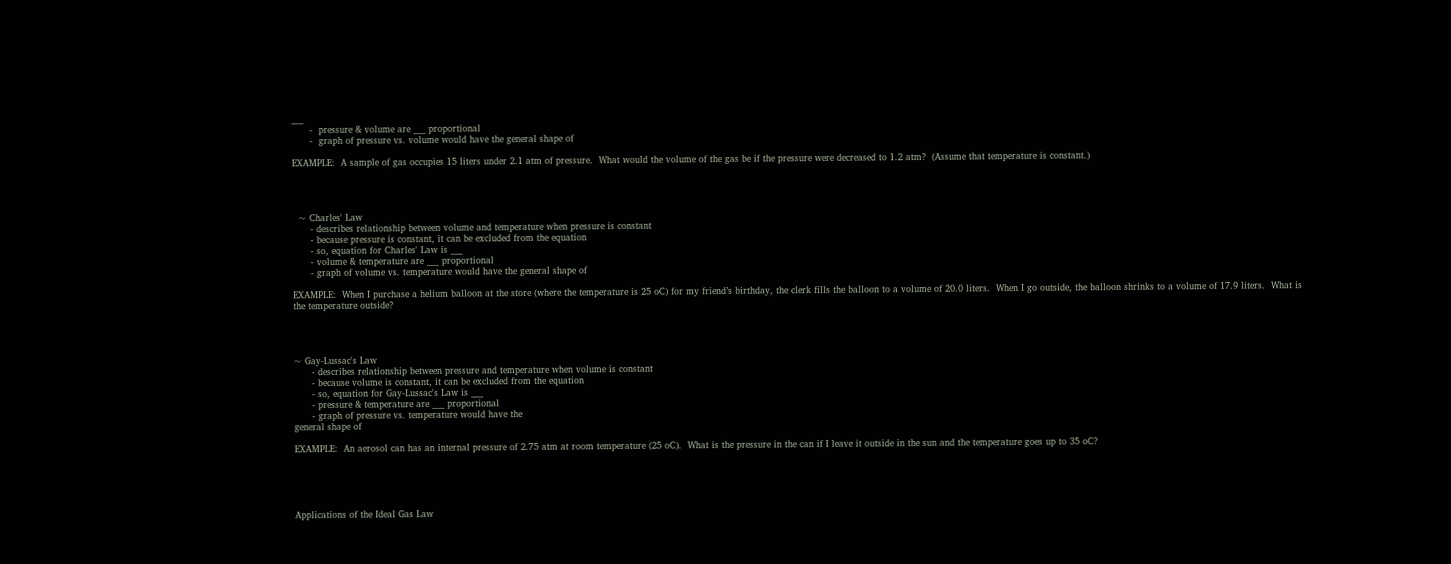___
      -  pressure & volume are ___ proportional
      -  graph of pressure vs. volume would have the general shape of

EXAMPLE:  A sample of gas occupies 15 liters under 2.1 atm of pressure.  What would the volume of the gas be if the pressure were decreased to 1.2 atm?  (Assume that temperature is constant.)




  ~ Charles' Law
      - describes relationship between volume and temperature when pressure is constant
      - because pressure is constant, it can be excluded from the equation
      - so, equation for Charles' Law is ___
      - volume & temperature are ___ proportional
      - graph of volume vs. temperature would have the general shape of

EXAMPLE:  When I purchase a helium balloon at the store (where the temperature is 25 oC) for my friend’s birthday, the clerk fills the balloon to a volume of 20.0 liters.  When I go outside, the balloon shrinks to a volume of 17.9 liters.  What is the temperature outside?




~ Gay-Lussac's Law
      - describes relationship between pressure and temperature when volume is constant
      - because volume is constant, it can be excluded from the equation
      - so, equation for Gay-Lussac's Law is ___
      - pressure & temperature are ___ proportional
      - graph of pressure vs. temperature would have the
general shape of

EXAMPLE:  An aerosol can has an internal pressure of 2.75 atm at room temperature (25 oC).  What is the pressure in the can if I leave it outside in the sun and the temperature goes up to 35 oC?





Applications of the Ideal Gas Law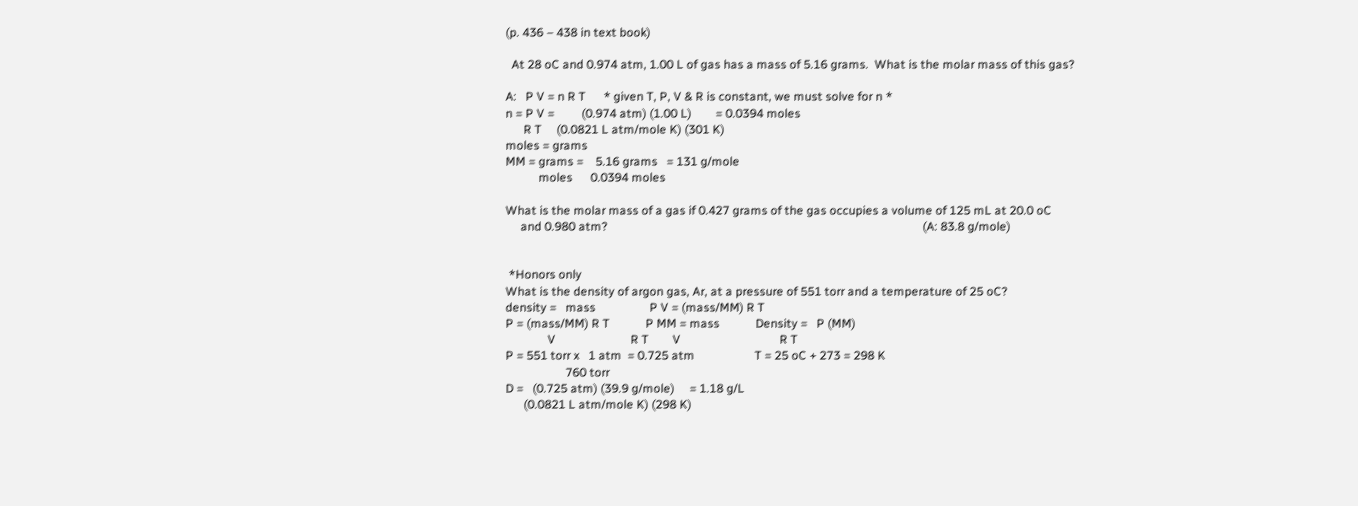(p. 436 – 438 in text book)

  At 28 oC and 0.974 atm, 1.00 L of gas has a mass of 5.16 grams.  What is the molar mass of this gas?

A:   P V = n R T      * given T, P, V & R is constant, we must solve for n *
n = P V =         (0.974 atm) (1.00 L)        = 0.0394 moles
      R T     (0.0821 L atm/mole K) (301 K)
moles = grams
MM = grams =    5.16 grams   = 131 g/mole
           moles      0.0394 moles

What is the molar mass of a gas if 0.427 grams of the gas occupies a volume of 125 mL at 20.0 oC
     and 0.980 atm?                                                                                                         (A: 83.8 g/mole)


 *Honors only
What is the density of argon gas, Ar, at a pressure of 551 torr and a temperature of 25 oC?
density =   mass                  P V = (mass/MM) R T
P = (mass/MM) R T            P MM = mass            Density =   P (MM)
              V                         R T        V                                 R T
P = 551 torr x   1 atm  = 0.725 atm                    T = 25 oC + 273 = 298 K
                    760 torr
D =   (0.725 atm) (39.9 g/mole)     = 1.18 g/L
      (0.0821 L atm/mole K) (298 K)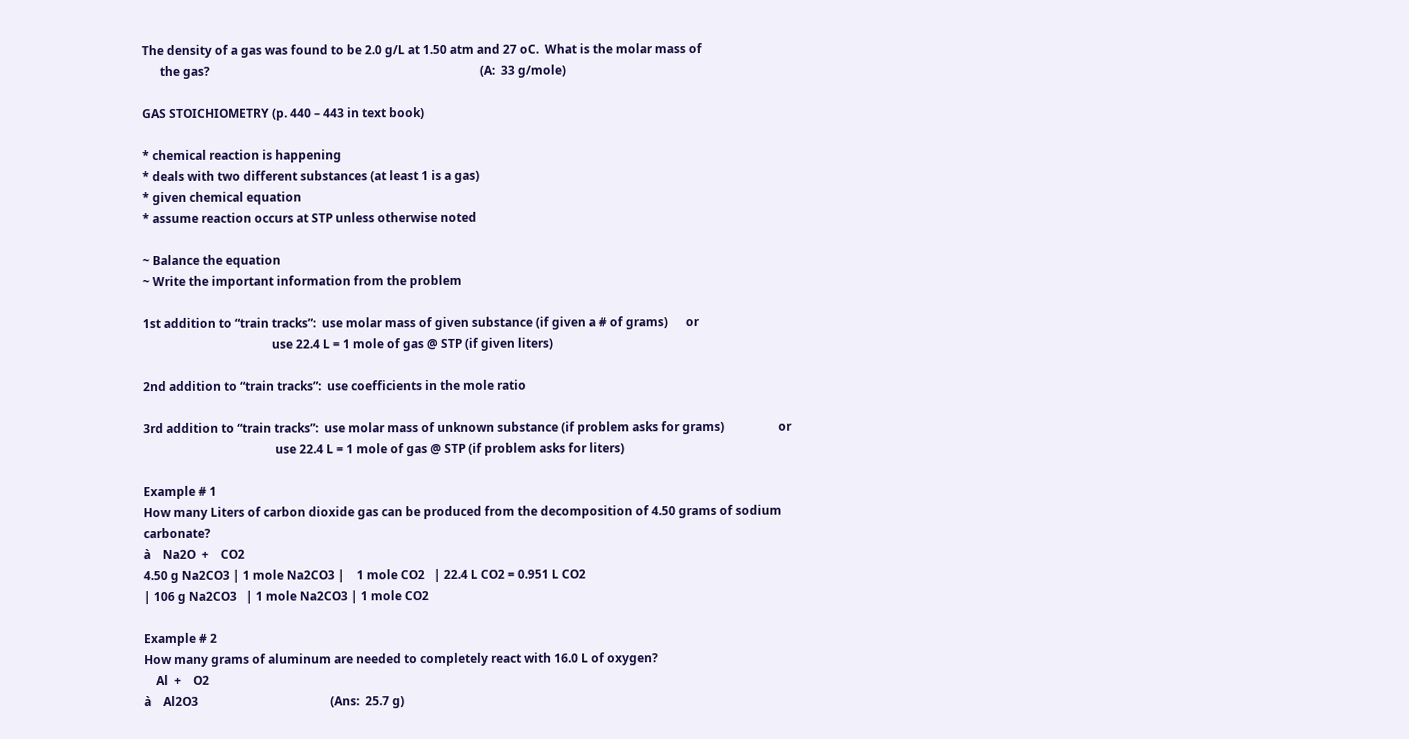The density of a gas was found to be 2.0 g/L at 1.50 atm and 27 oC.  What is the molar mass of
      the gas?                                                                                          (A:  33 g/mole)

GAS STOICHIOMETRY (p. 440 – 443 in text book)

* chemical reaction is happening
* deals with two different substances (at least 1 is a gas)
* given chemical equation
* assume reaction occurs at STP unless otherwise noted

~ Balance the equation
~ Write the important information from the problem

1st addition to “train tracks”:  use molar mass of given substance (if given a # of grams)      or
                                           use 22.4 L = 1 mole of gas @ STP (if given liters)

2nd addition to “train tracks”:  use coefficients in the mole ratio

3rd addition to “train tracks”:  use molar mass of unknown substance (if problem asks for grams)                  or
                                            use 22.4 L = 1 mole of gas @ STP (if problem asks for liters)

Example # 1
How many Liters of carbon dioxide gas can be produced from the decomposition of 4.50 grams of sodium carbonate?
à    Na2O  +    CO2
4.50 g Na2CO3 | 1 mole Na2CO3 |    1 mole CO2   | 22.4 L CO2 = 0.951 L CO2
| 106 g Na2CO3   | 1 mole Na2CO3 | 1 mole CO2

Example # 2
How many grams of aluminum are needed to completely react with 16.0 L of oxygen?
    Al  +    O2
à    Al2O3                                            (Ans:  25.7 g)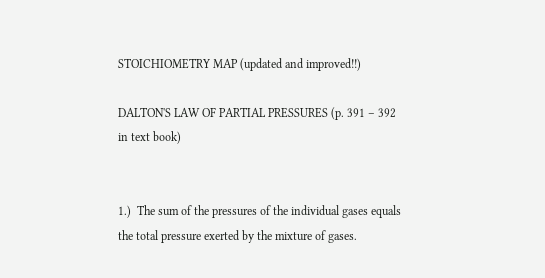STOICHIOMETRY MAP (updated and improved!!)

DALTON'S LAW OF PARTIAL PRESSURES (p. 391 – 392 in text book)


1.)  The sum of the pressures of the individual gases equals the total pressure exerted by the mixture of gases.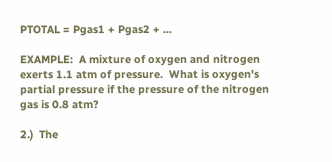PTOTAL = Pgas1 + Pgas2 + ...

EXAMPLE:  A mixture of oxygen and nitrogen exerts 1.1 atm of pressure.  What is oxygen's partial pressure if the pressure of the nitrogen gas is 0.8 atm?

2.)  The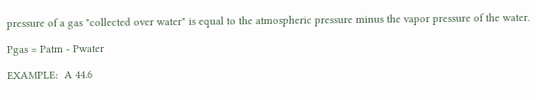pressure of a gas "collected over water" is equal to the atmospheric pressure minus the vapor pressure of the water.

Pgas = Patm - Pwater

EXAMPLE:  A 44.6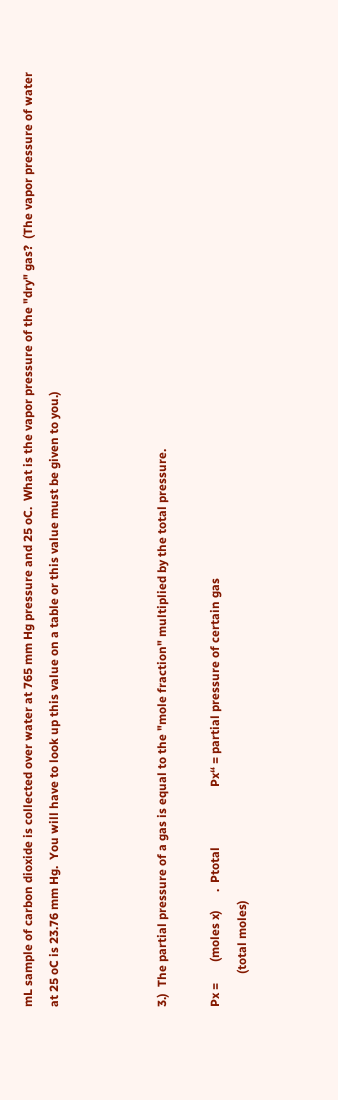mL sample of carbon dioxide is collected over water at 765 mm Hg pressure and 25 oC.  What is the vapor pressure of the "dry" gas?  (The vapor pressure of water at 25 oC is 23.76 mm Hg.  You will have to look up this value on a table or this value must be given to you.)



3.)  The partial pressure of a gas is equal to the "mole fraction" multiplied by the total pressure.

Px =       (moles x)      .  Ptotal                    Px“ = partial pressure of certain gas
           (total moles)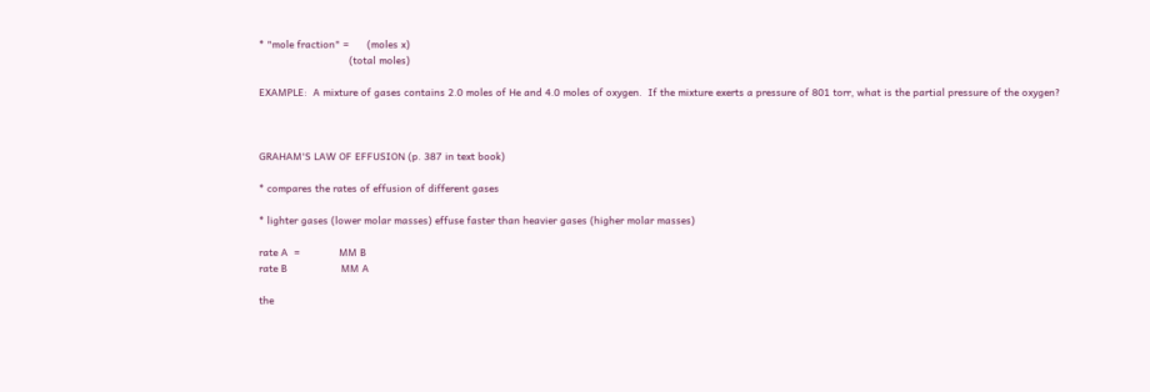* "mole fraction" =      (moles x)
                              (total moles)

EXAMPLE:  A mixture of gases contains 2.0 moles of He and 4.0 moles of oxygen.  If the mixture exerts a pressure of 801 torr, what is the partial pressure of the oxygen?



GRAHAM'S LAW OF EFFUSION (p. 387 in text book)

* compares the rates of effusion of different gases

* lighter gases (lower molar masses) effuse faster than heavier gases (higher molar masses)

rate A  =             MM B
rate B                  MM A

the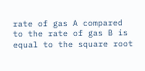rate of gas A compared to the rate of gas B is equal to the square root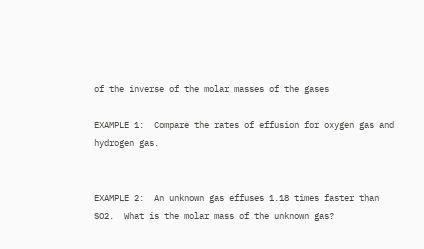of the inverse of the molar masses of the gases

EXAMPLE 1:  Compare the rates of effusion for oxygen gas and hydrogen gas.


EXAMPLE 2:  An unknown gas effuses 1.18 times faster than SO2.  What is the molar mass of the unknown gas?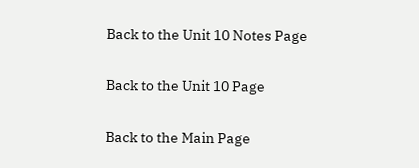Back to the Unit 10 Notes Page

Back to the Unit 10 Page

Back to the Main Page